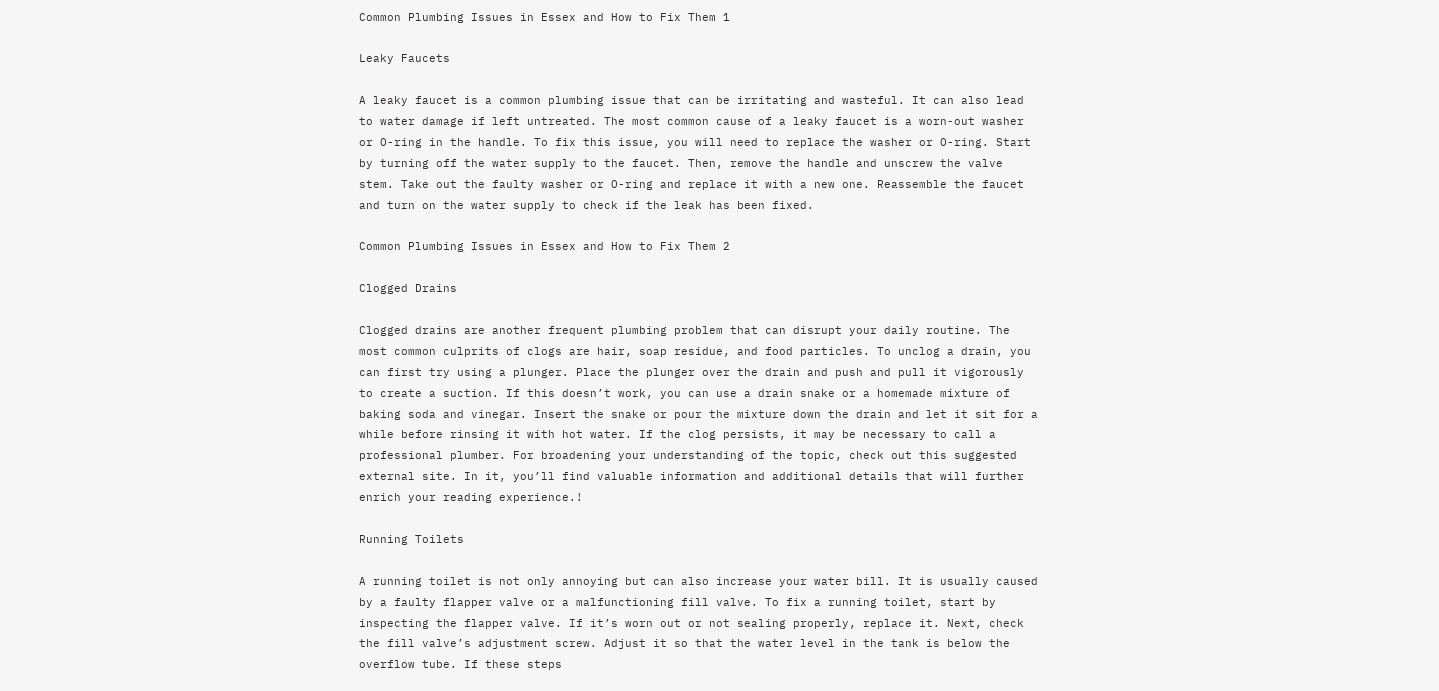Common Plumbing Issues in Essex and How to Fix Them 1

Leaky Faucets

A leaky faucet is a common plumbing issue that can be irritating and wasteful. It can also lead to water damage if left untreated. The most common cause of a leaky faucet is a worn-out washer or O-ring in the handle. To fix this issue, you will need to replace the washer or O-ring. Start by turning off the water supply to the faucet. Then, remove the handle and unscrew the valve stem. Take out the faulty washer or O-ring and replace it with a new one. Reassemble the faucet and turn on the water supply to check if the leak has been fixed.

Common Plumbing Issues in Essex and How to Fix Them 2

Clogged Drains

Clogged drains are another frequent plumbing problem that can disrupt your daily routine. The most common culprits of clogs are hair, soap residue, and food particles. To unclog a drain, you can first try using a plunger. Place the plunger over the drain and push and pull it vigorously to create a suction. If this doesn’t work, you can use a drain snake or a homemade mixture of baking soda and vinegar. Insert the snake or pour the mixture down the drain and let it sit for a while before rinsing it with hot water. If the clog persists, it may be necessary to call a professional plumber. For broadening your understanding of the topic, check out this suggested external site. In it, you’ll find valuable information and additional details that will further enrich your reading experience.!

Running Toilets

A running toilet is not only annoying but can also increase your water bill. It is usually caused by a faulty flapper valve or a malfunctioning fill valve. To fix a running toilet, start by inspecting the flapper valve. If it’s worn out or not sealing properly, replace it. Next, check the fill valve’s adjustment screw. Adjust it so that the water level in the tank is below the overflow tube. If these steps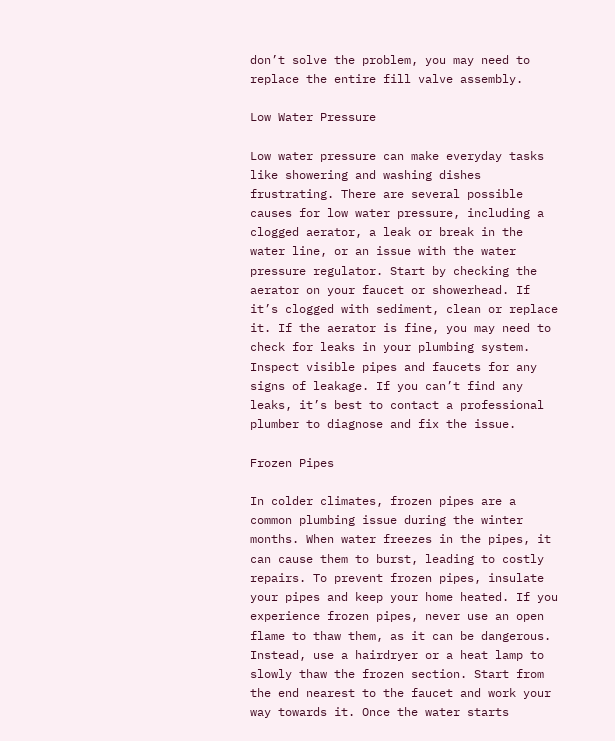don’t solve the problem, you may need to replace the entire fill valve assembly.

Low Water Pressure

Low water pressure can make everyday tasks like showering and washing dishes frustrating. There are several possible causes for low water pressure, including a clogged aerator, a leak or break in the water line, or an issue with the water pressure regulator. Start by checking the aerator on your faucet or showerhead. If it’s clogged with sediment, clean or replace it. If the aerator is fine, you may need to check for leaks in your plumbing system. Inspect visible pipes and faucets for any signs of leakage. If you can’t find any leaks, it’s best to contact a professional plumber to diagnose and fix the issue.

Frozen Pipes

In colder climates, frozen pipes are a common plumbing issue during the winter months. When water freezes in the pipes, it can cause them to burst, leading to costly repairs. To prevent frozen pipes, insulate your pipes and keep your home heated. If you experience frozen pipes, never use an open flame to thaw them, as it can be dangerous. Instead, use a hairdryer or a heat lamp to slowly thaw the frozen section. Start from the end nearest to the faucet and work your way towards it. Once the water starts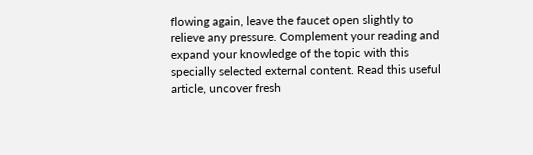flowing again, leave the faucet open slightly to relieve any pressure. Complement your reading and expand your knowledge of the topic with this specially selected external content. Read this useful article, uncover fresh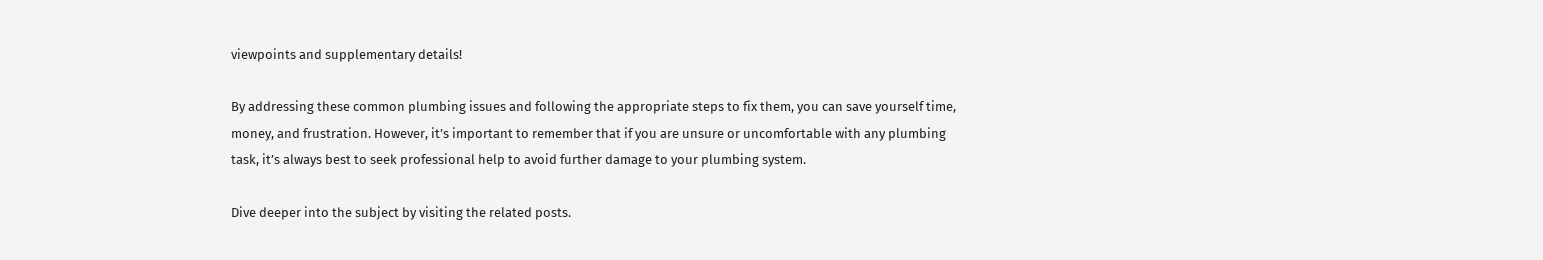viewpoints and supplementary details!

By addressing these common plumbing issues and following the appropriate steps to fix them, you can save yourself time, money, and frustration. However, it’s important to remember that if you are unsure or uncomfortable with any plumbing task, it’s always best to seek professional help to avoid further damage to your plumbing system.

Dive deeper into the subject by visiting the related posts.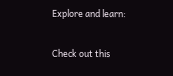Explore and learn:

Check out this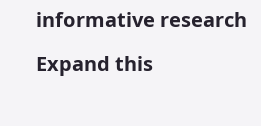informative research

Expand this